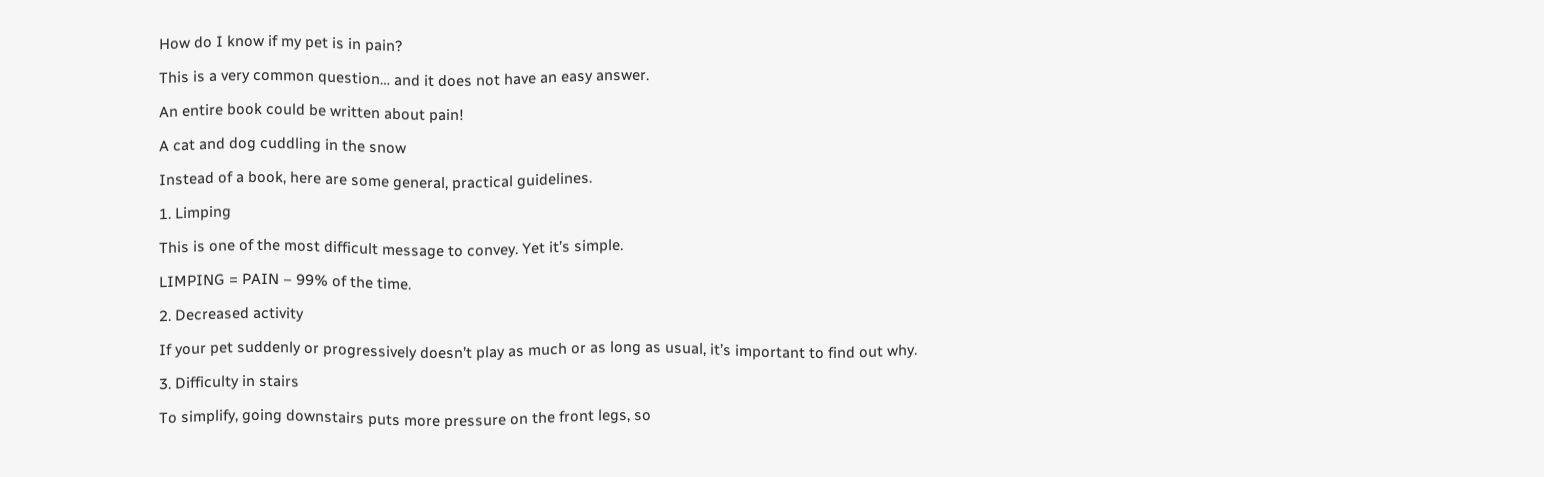How do I know if my pet is in pain?

This is a very common question… and it does not have an easy answer.

An entire book could be written about pain!

A cat and dog cuddling in the snow

Instead of a book, here are some general, practical guidelines.

1. Limping

This is one of the most difficult message to convey. Yet it’s simple.

LIMPING = PAIN – 99% of the time.

2. Decreased activity

If your pet suddenly or progressively doesn’t play as much or as long as usual, it’s important to find out why.

3. Difficulty in stairs

To simplify, going downstairs puts more pressure on the front legs, so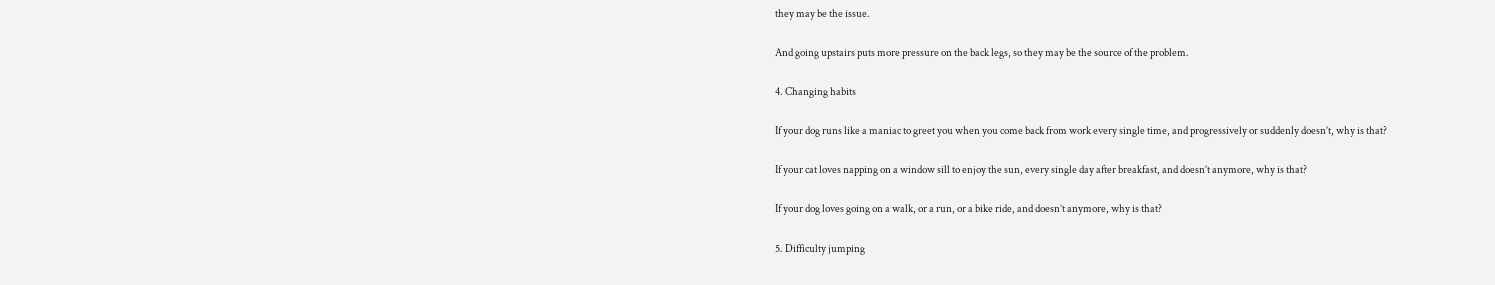they may be the issue.

And going upstairs puts more pressure on the back legs, so they may be the source of the problem.

4. Changing habits

If your dog runs like a maniac to greet you when you come back from work every single time, and progressively or suddenly doesn’t, why is that?

If your cat loves napping on a window sill to enjoy the sun, every single day after breakfast, and doesn’t anymore, why is that?

If your dog loves going on a walk, or a run, or a bike ride, and doesn’t anymore, why is that?

5. Difficulty jumping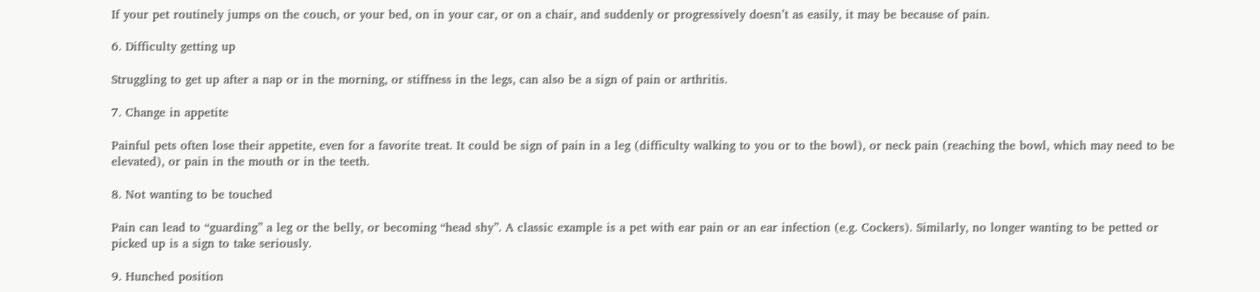If your pet routinely jumps on the couch, or your bed, on in your car, or on a chair, and suddenly or progressively doesn’t as easily, it may be because of pain.

6. Difficulty getting up

Struggling to get up after a nap or in the morning, or stiffness in the legs, can also be a sign of pain or arthritis.

7. Change in appetite

Painful pets often lose their appetite, even for a favorite treat. It could be sign of pain in a leg (difficulty walking to you or to the bowl), or neck pain (reaching the bowl, which may need to be elevated), or pain in the mouth or in the teeth.

8. Not wanting to be touched

Pain can lead to “guarding” a leg or the belly, or becoming “head shy”. A classic example is a pet with ear pain or an ear infection (e.g. Cockers). Similarly, no longer wanting to be petted or picked up is a sign to take seriously.

9. Hunched position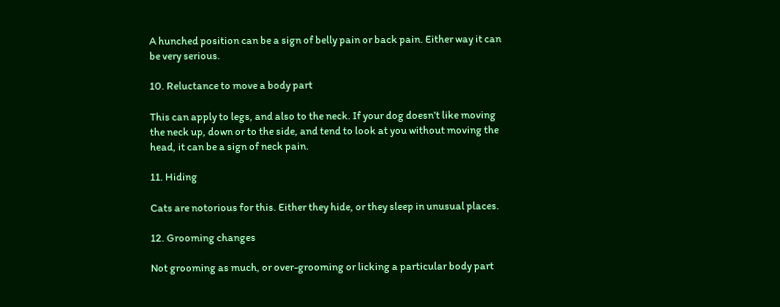A hunched position can be a sign of belly pain or back pain. Either way it can be very serious.

10. Reluctance to move a body part

This can apply to legs, and also to the neck. If your dog doesn’t like moving the neck up, down or to the side, and tend to look at you without moving the head, it can be a sign of neck pain.

11. Hiding

Cats are notorious for this. Either they hide, or they sleep in unusual places.

12. Grooming changes

Not grooming as much, or over-grooming or licking a particular body part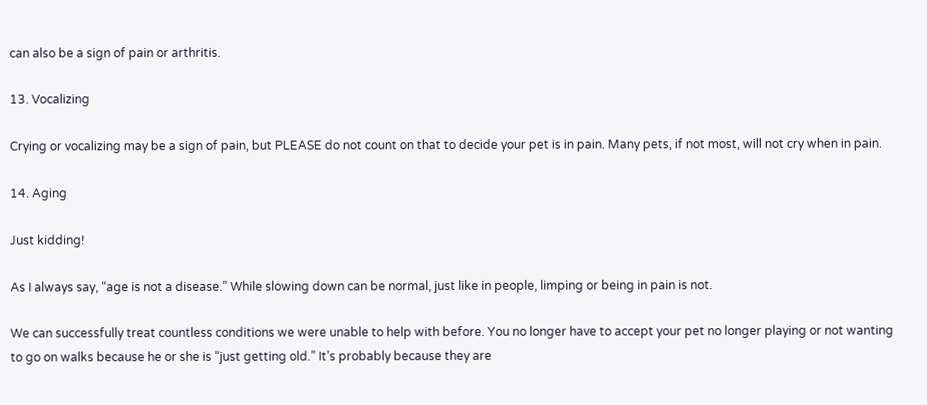can also be a sign of pain or arthritis.

13. Vocalizing

Crying or vocalizing may be a sign of pain, but PLEASE do not count on that to decide your pet is in pain. Many pets, if not most, will not cry when in pain.

14. Aging

Just kidding!

As I always say, “age is not a disease.” While slowing down can be normal, just like in people, limping or being in pain is not.

We can successfully treat countless conditions we were unable to help with before. You no longer have to accept your pet no longer playing or not wanting to go on walks because he or she is “just getting old.” It’s probably because they are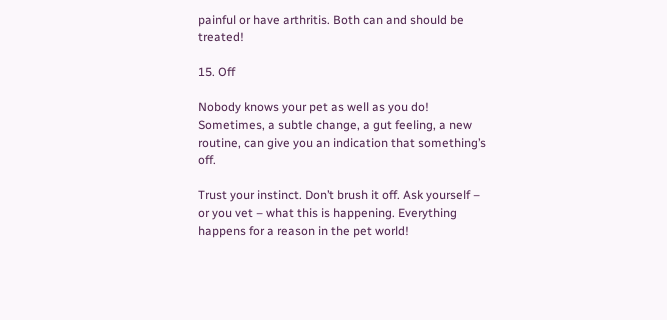painful or have arthritis. Both can and should be treated!

15. Off

Nobody knows your pet as well as you do! Sometimes, a subtle change, a gut feeling, a new routine, can give you an indication that something’s off.

Trust your instinct. Don’t brush it off. Ask yourself – or you vet – what this is happening. Everything happens for a reason in the pet world!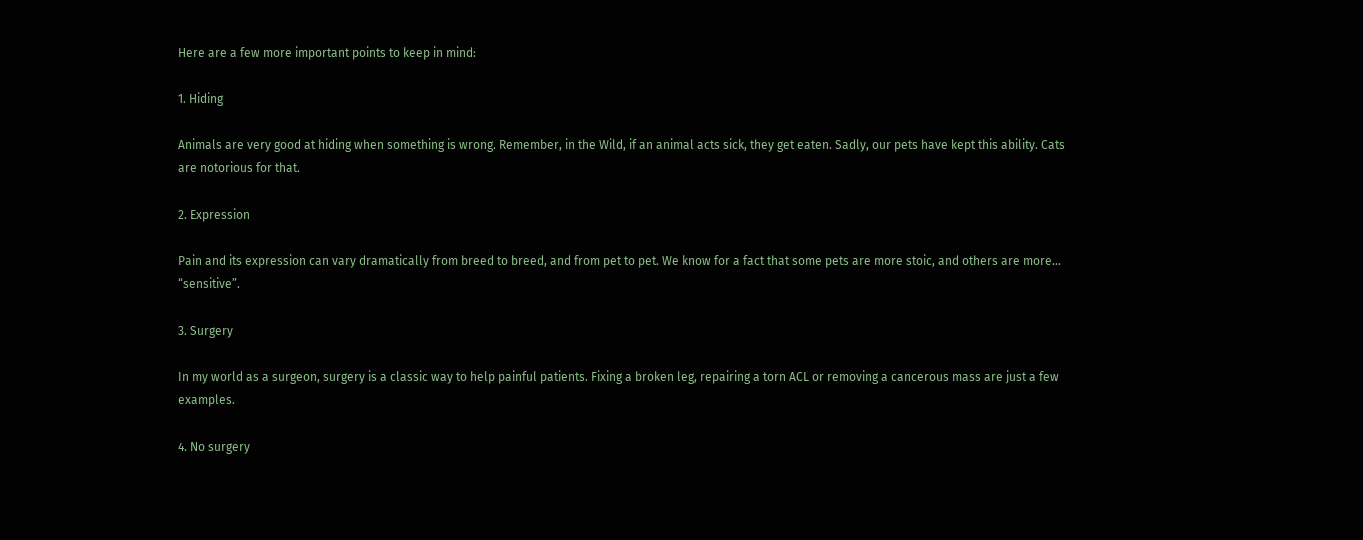Here are a few more important points to keep in mind:

1. Hiding

Animals are very good at hiding when something is wrong. Remember, in the Wild, if an animal acts sick, they get eaten. Sadly, our pets have kept this ability. Cats are notorious for that.

2. Expression

Pain and its expression can vary dramatically from breed to breed, and from pet to pet. We know for a fact that some pets are more stoic, and others are more… “sensitive”.

3. Surgery

In my world as a surgeon, surgery is a classic way to help painful patients. Fixing a broken leg, repairing a torn ACL or removing a cancerous mass are just a few examples.

4. No surgery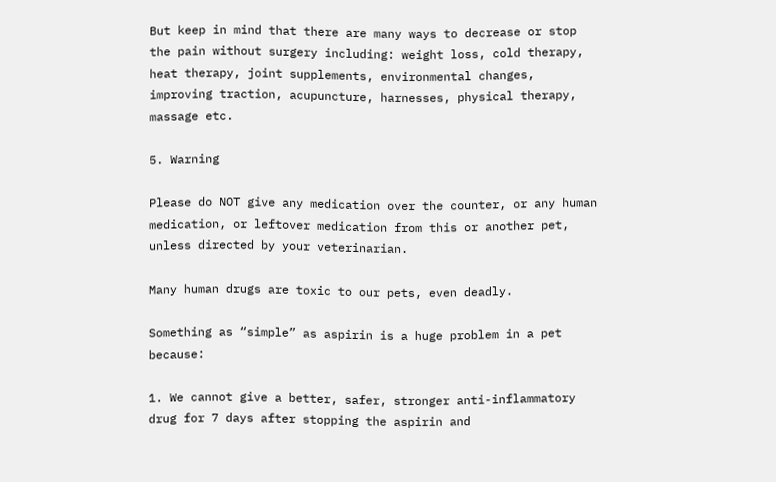But keep in mind that there are many ways to decrease or stop the pain without surgery including: weight loss, cold therapy, heat therapy, joint supplements, environmental changes, improving traction, acupuncture, harnesses, physical therapy, massage etc.

5. Warning

Please do NOT give any medication over the counter, or any human medication, or leftover medication from this or another pet, unless directed by your veterinarian.

Many human drugs are toxic to our pets, even deadly.

Something as “simple” as aspirin is a huge problem in a pet because:

1. We cannot give a better, safer, stronger anti-inflammatory drug for 7 days after stopping the aspirin and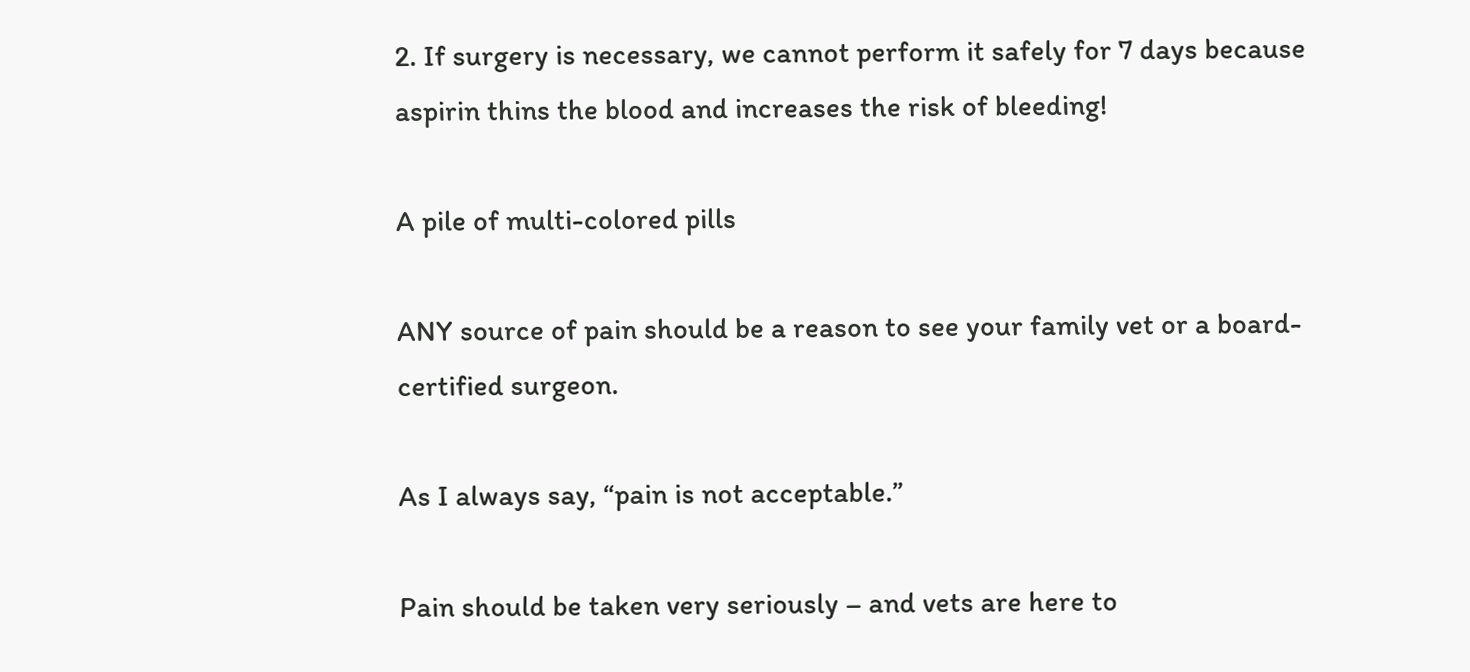2. If surgery is necessary, we cannot perform it safely for 7 days because aspirin thins the blood and increases the risk of bleeding!

A pile of multi-colored pills

ANY source of pain should be a reason to see your family vet or a board-certified surgeon.

As I always say, “pain is not acceptable.”

Pain should be taken very seriously – and vets are here to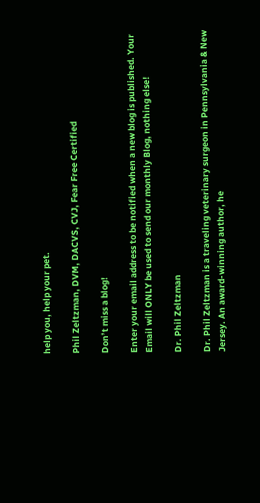help you, help your pet.

Phil Zeltzman, DVM, DACVS, CVJ, Fear Free Certified

Don’t miss a blog!

Enter your email address to be notified when a new blog is published. Your Email will ONLY be used to send our monthly Blog, nothing else!

Dr. Phil Zeltzman

Dr. Phil Zeltzman is a traveling veterinary surgeon in Pennsylvania & New Jersey. An award-winning author, he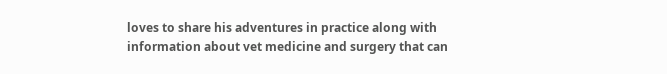loves to share his adventures in practice along with information about vet medicine and surgery that can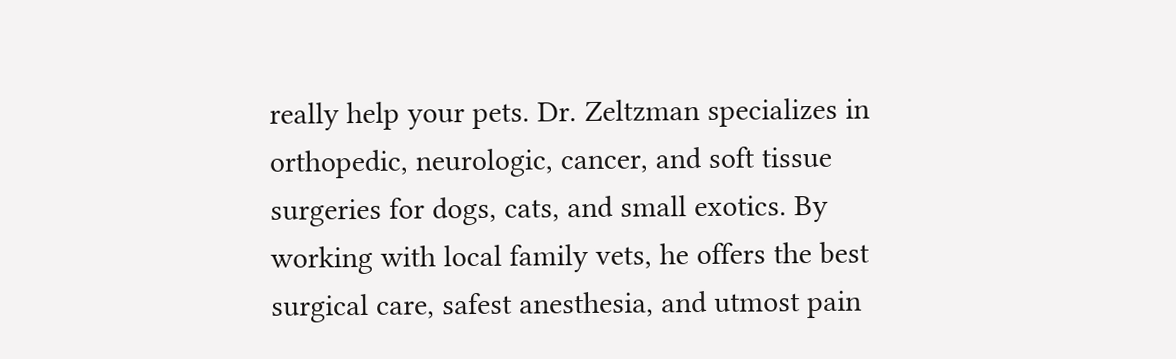really help your pets. Dr. Zeltzman specializes in orthopedic, neurologic, cancer, and soft tissue surgeries for dogs, cats, and small exotics. By working with local family vets, he offers the best surgical care, safest anesthesia, and utmost pain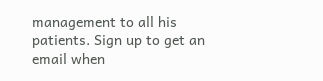management to all his patients. Sign up to get an email when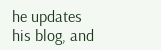he updates his blog, and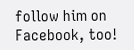follow him on Facebook, too!